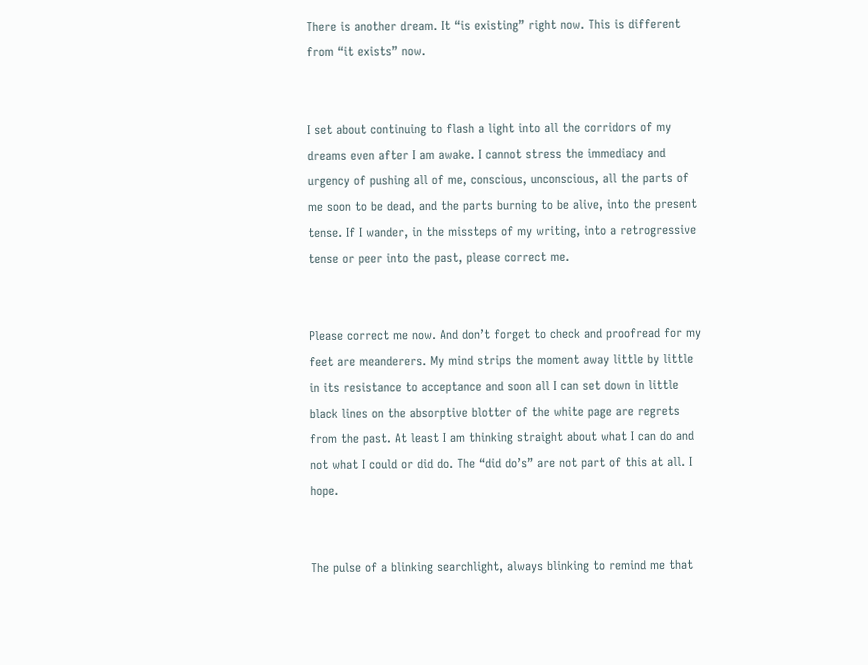There is another dream. It “is existing” right now. This is different from “it exists” now.


I set about continuing to flash a light into all the corridors of my dreams even after I am awake. I cannot stress the immediacy and urgency of pushing all of me, conscious, unconscious, all the parts of me soon to be dead, and the parts burning to be alive, into the present tense. If I wander, in the missteps of my writing, into a retrogressive tense or peer into the past, please correct me.


Please correct me now. And don’t forget to check and proofread for my feet are meanderers. My mind strips the moment away little by little in its resistance to acceptance and soon all I can set down in little black lines on the absorptive blotter of the white page are regrets from the past. At least I am thinking straight about what I can do and not what I could or did do. The “did do’s” are not part of this at all. I hope.


The pulse of a blinking searchlight, always blinking to remind me that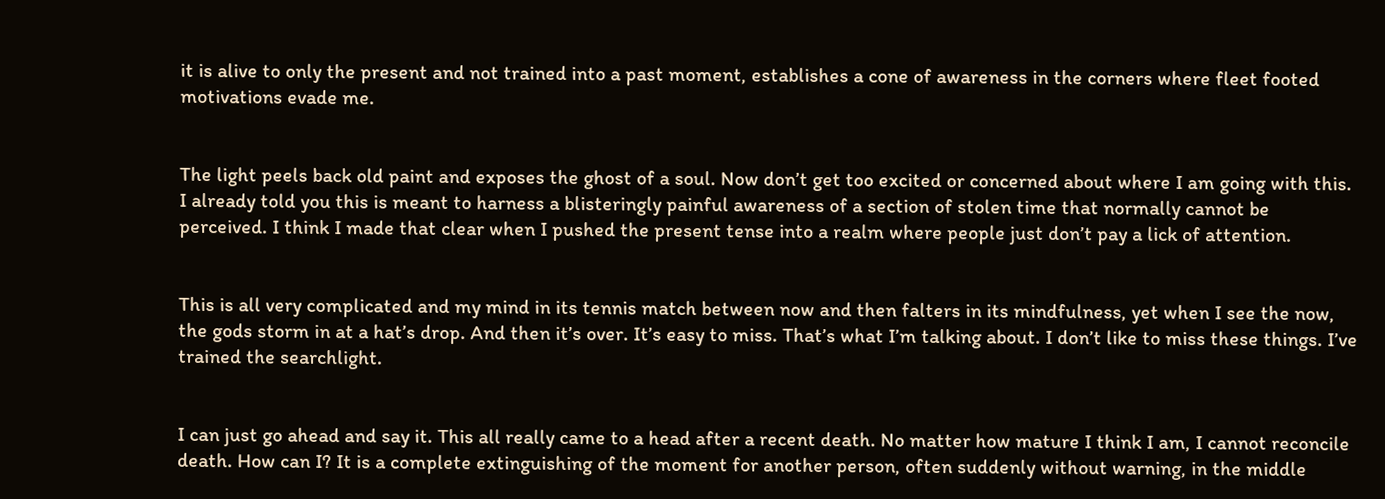it is alive to only the present and not trained into a past moment, establishes a cone of awareness in the corners where fleet footed motivations evade me.


The light peels back old paint and exposes the ghost of a soul. Now don’t get too excited or concerned about where I am going with this. I already told you this is meant to harness a blisteringly painful awareness of a section of stolen time that normally cannot be perceived. I think I made that clear when I pushed the present tense into a realm where people just don’t pay a lick of attention.


This is all very complicated and my mind in its tennis match between now and then falters in its mindfulness, yet when I see the now, the gods storm in at a hat’s drop. And then it’s over. It’s easy to miss. That’s what I’m talking about. I don’t like to miss these things. I’ve trained the searchlight.


I can just go ahead and say it. This all really came to a head after a recent death. No matter how mature I think I am, I cannot reconcile death. How can I? It is a complete extinguishing of the moment for another person, often suddenly without warning, in the middle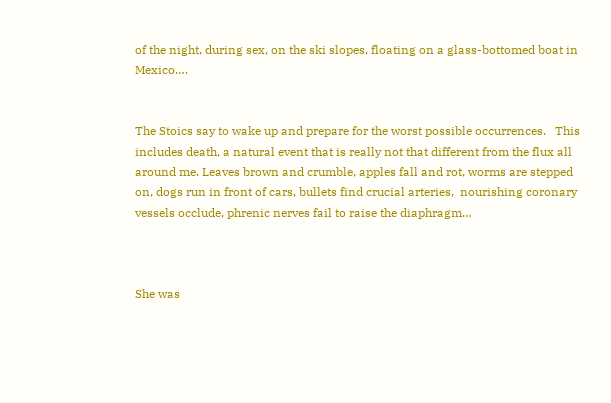of the night, during sex, on the ski slopes, floating on a glass-bottomed boat in Mexico….


The Stoics say to wake up and prepare for the worst possible occurrences.   This includes death, a natural event that is really not that different from the flux all around me. Leaves brown and crumble, apples fall and rot, worms are stepped on, dogs run in front of cars, bullets find crucial arteries,  nourishing coronary vessels occlude, phrenic nerves fail to raise the diaphragm…



She was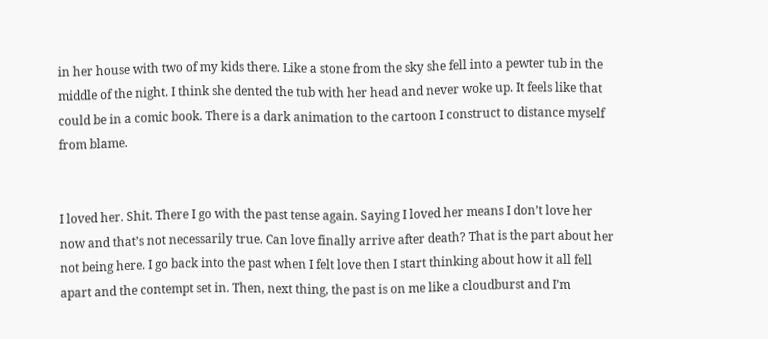in her house with two of my kids there. Like a stone from the sky she fell into a pewter tub in the middle of the night. I think she dented the tub with her head and never woke up. It feels like that could be in a comic book. There is a dark animation to the cartoon I construct to distance myself from blame.


I loved her. Shit. There I go with the past tense again. Saying I loved her means I don’t love her now and that’s not necessarily true. Can love finally arrive after death? That is the part about her not being here. I go back into the past when I felt love then I start thinking about how it all fell apart and the contempt set in. Then, next thing, the past is on me like a cloudburst and I’m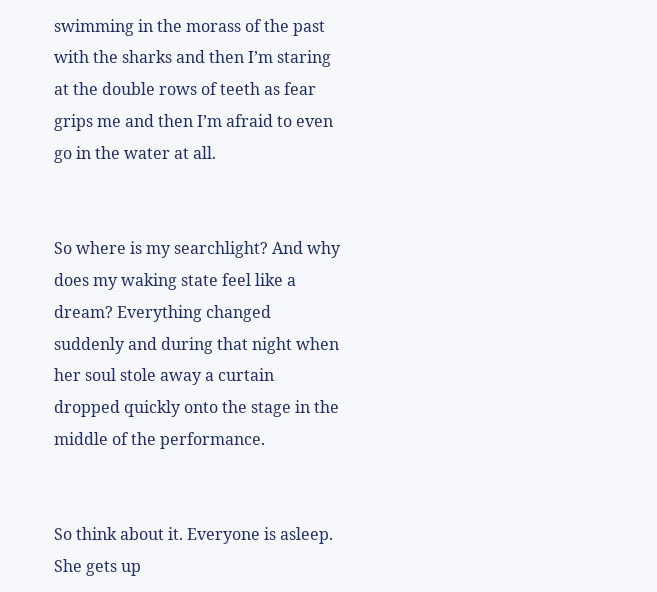swimming in the morass of the past with the sharks and then I’m staring at the double rows of teeth as fear grips me and then I’m afraid to even go in the water at all.


So where is my searchlight? And why does my waking state feel like a dream? Everything changed suddenly and during that night when her soul stole away a curtain dropped quickly onto the stage in the middle of the performance.


So think about it. Everyone is asleep. She gets up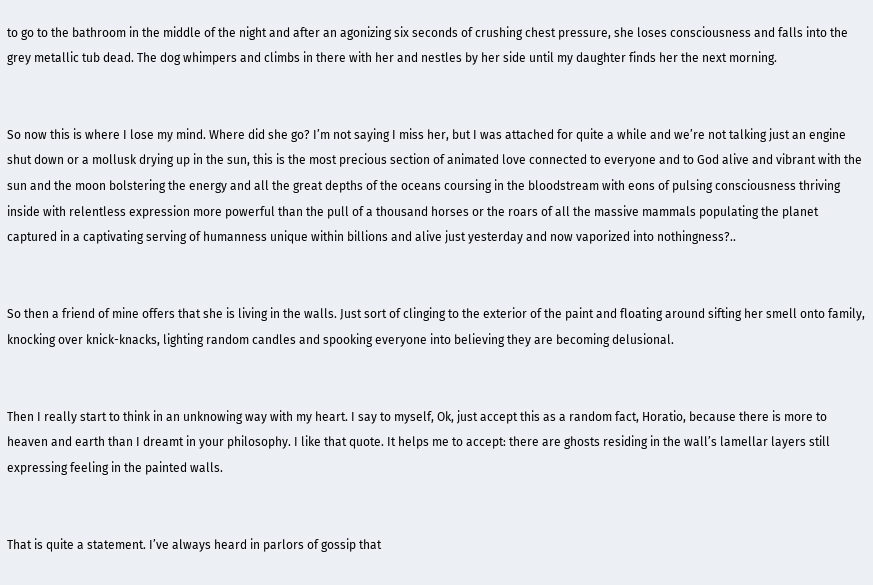to go to the bathroom in the middle of the night and after an agonizing six seconds of crushing chest pressure, she loses consciousness and falls into the grey metallic tub dead. The dog whimpers and climbs in there with her and nestles by her side until my daughter finds her the next morning.


So now this is where I lose my mind. Where did she go? I’m not saying I miss her, but I was attached for quite a while and we’re not talking just an engine shut down or a mollusk drying up in the sun, this is the most precious section of animated love connected to everyone and to God alive and vibrant with the sun and the moon bolstering the energy and all the great depths of the oceans coursing in the bloodstream with eons of pulsing consciousness thriving inside with relentless expression more powerful than the pull of a thousand horses or the roars of all the massive mammals populating the planet captured in a captivating serving of humanness unique within billions and alive just yesterday and now vaporized into nothingness?..


So then a friend of mine offers that she is living in the walls. Just sort of clinging to the exterior of the paint and floating around sifting her smell onto family, knocking over knick-knacks, lighting random candles and spooking everyone into believing they are becoming delusional.


Then I really start to think in an unknowing way with my heart. I say to myself, Ok, just accept this as a random fact, Horatio, because there is more to heaven and earth than I dreamt in your philosophy. I like that quote. It helps me to accept: there are ghosts residing in the wall’s lamellar layers still expressing feeling in the painted walls.


That is quite a statement. I’ve always heard in parlors of gossip that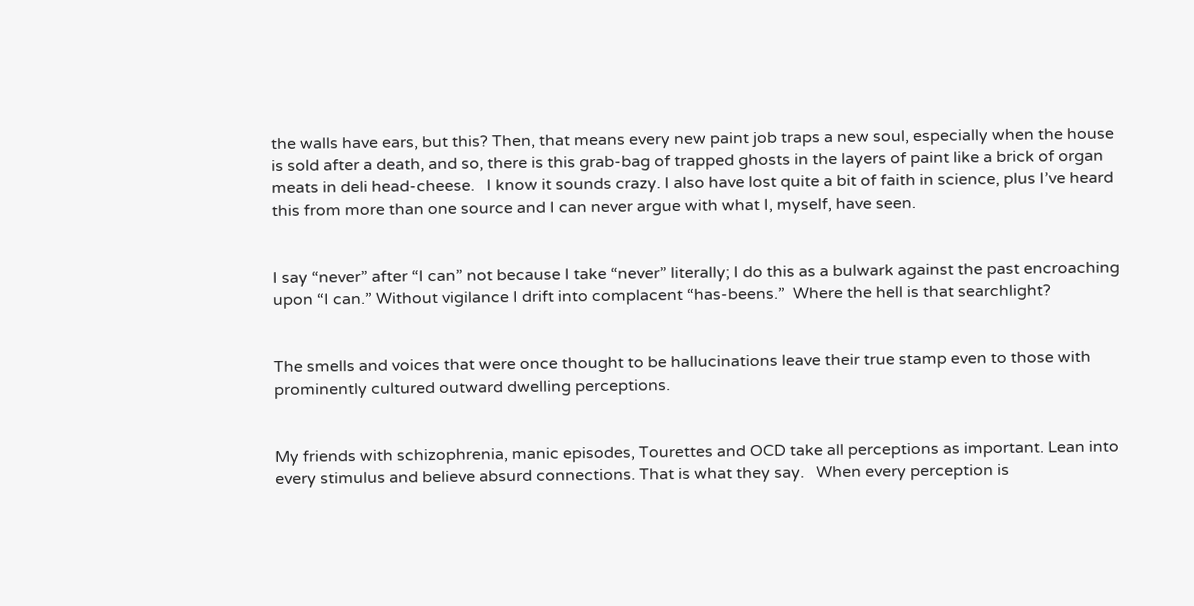the walls have ears, but this? Then, that means every new paint job traps a new soul, especially when the house is sold after a death, and so, there is this grab-bag of trapped ghosts in the layers of paint like a brick of organ meats in deli head-cheese.   I know it sounds crazy. I also have lost quite a bit of faith in science, plus I’ve heard this from more than one source and I can never argue with what I, myself, have seen.


I say “never” after “I can” not because I take “never” literally; I do this as a bulwark against the past encroaching upon “I can.” Without vigilance I drift into complacent “has-beens.”  Where the hell is that searchlight?


The smells and voices that were once thought to be hallucinations leave their true stamp even to those with prominently cultured outward dwelling perceptions.


My friends with schizophrenia, manic episodes, Tourettes and OCD take all perceptions as important. Lean into every stimulus and believe absurd connections. That is what they say.   When every perception is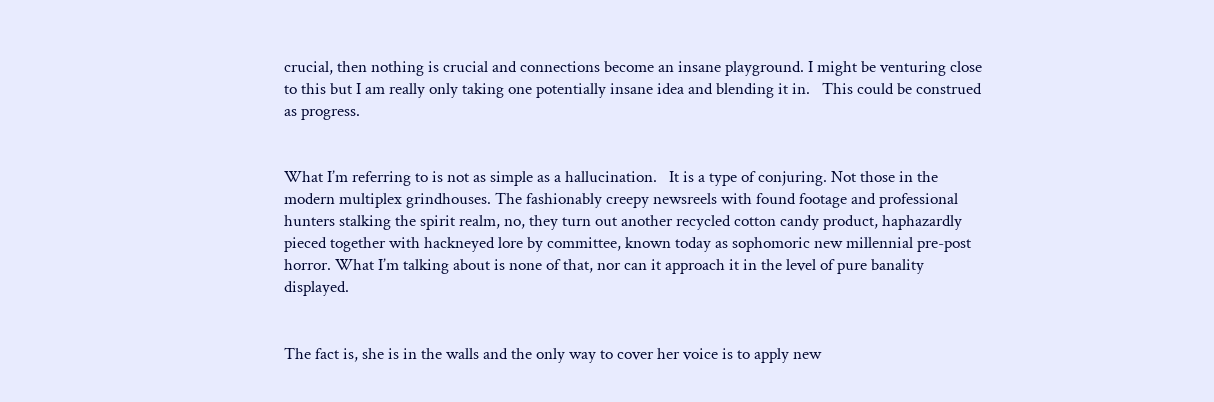crucial, then nothing is crucial and connections become an insane playground. I might be venturing close to this but I am really only taking one potentially insane idea and blending it in.   This could be construed as progress.


What I’m referring to is not as simple as a hallucination.   It is a type of conjuring. Not those in the modern multiplex grindhouses. The fashionably creepy newsreels with found footage and professional hunters stalking the spirit realm, no, they turn out another recycled cotton candy product, haphazardly pieced together with hackneyed lore by committee, known today as sophomoric new millennial pre-post horror. What I’m talking about is none of that, nor can it approach it in the level of pure banality displayed.


The fact is, she is in the walls and the only way to cover her voice is to apply new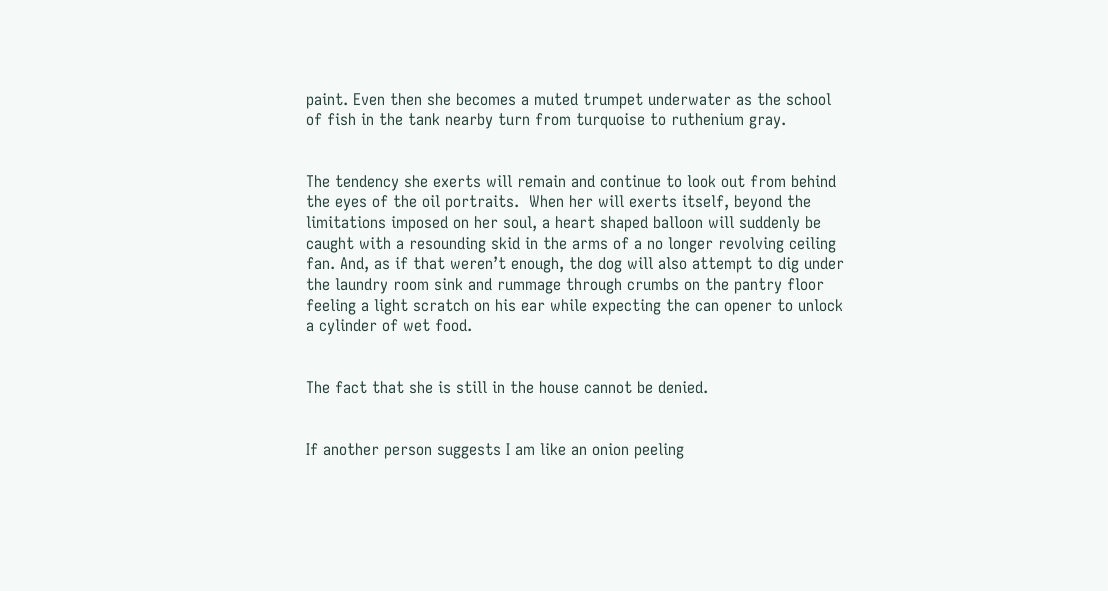paint. Even then she becomes a muted trumpet underwater as the school of fish in the tank nearby turn from turquoise to ruthenium gray.


The tendency she exerts will remain and continue to look out from behind the eyes of the oil portraits.  When her will exerts itself, beyond the limitations imposed on her soul, a heart shaped balloon will suddenly be caught with a resounding skid in the arms of a no longer revolving ceiling fan. And, as if that weren’t enough, the dog will also attempt to dig under the laundry room sink and rummage through crumbs on the pantry floor feeling a light scratch on his ear while expecting the can opener to unlock a cylinder of wet food.


The fact that she is still in the house cannot be denied.


If another person suggests I am like an onion peeling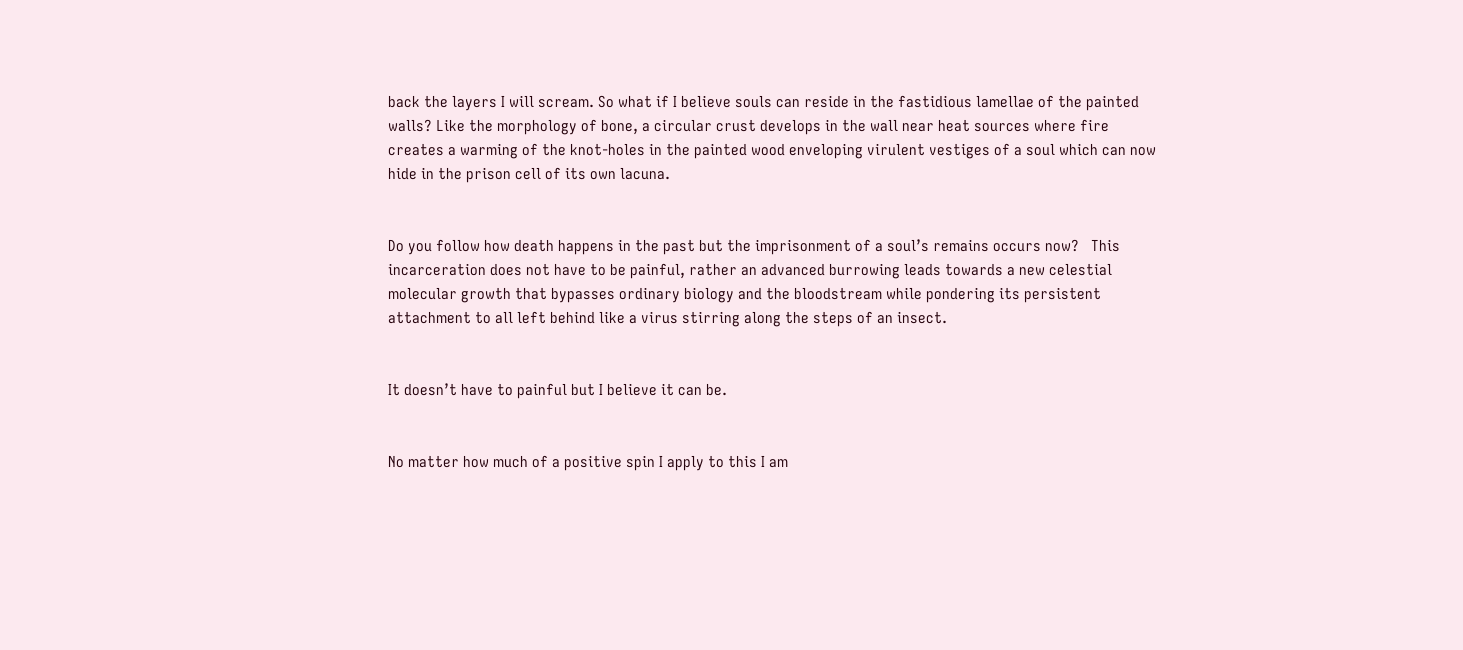back the layers I will scream. So what if I believe souls can reside in the fastidious lamellae of the painted walls? Like the morphology of bone, a circular crust develops in the wall near heat sources where fire creates a warming of the knot-holes in the painted wood enveloping virulent vestiges of a soul which can now hide in the prison cell of its own lacuna.


Do you follow how death happens in the past but the imprisonment of a soul’s remains occurs now?   This incarceration does not have to be painful, rather an advanced burrowing leads towards a new celestial molecular growth that bypasses ordinary biology and the bloodstream while pondering its persistent attachment to all left behind like a virus stirring along the steps of an insect.


It doesn’t have to painful but I believe it can be.


No matter how much of a positive spin I apply to this I am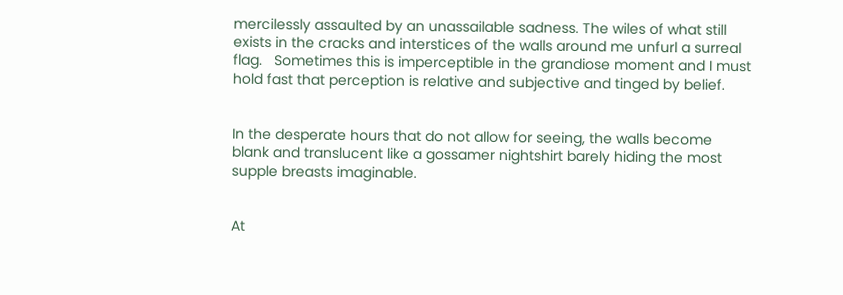mercilessly assaulted by an unassailable sadness. The wiles of what still exists in the cracks and interstices of the walls around me unfurl a surreal flag.   Sometimes this is imperceptible in the grandiose moment and I must hold fast that perception is relative and subjective and tinged by belief.


In the desperate hours that do not allow for seeing, the walls become blank and translucent like a gossamer nightshirt barely hiding the most supple breasts imaginable.


At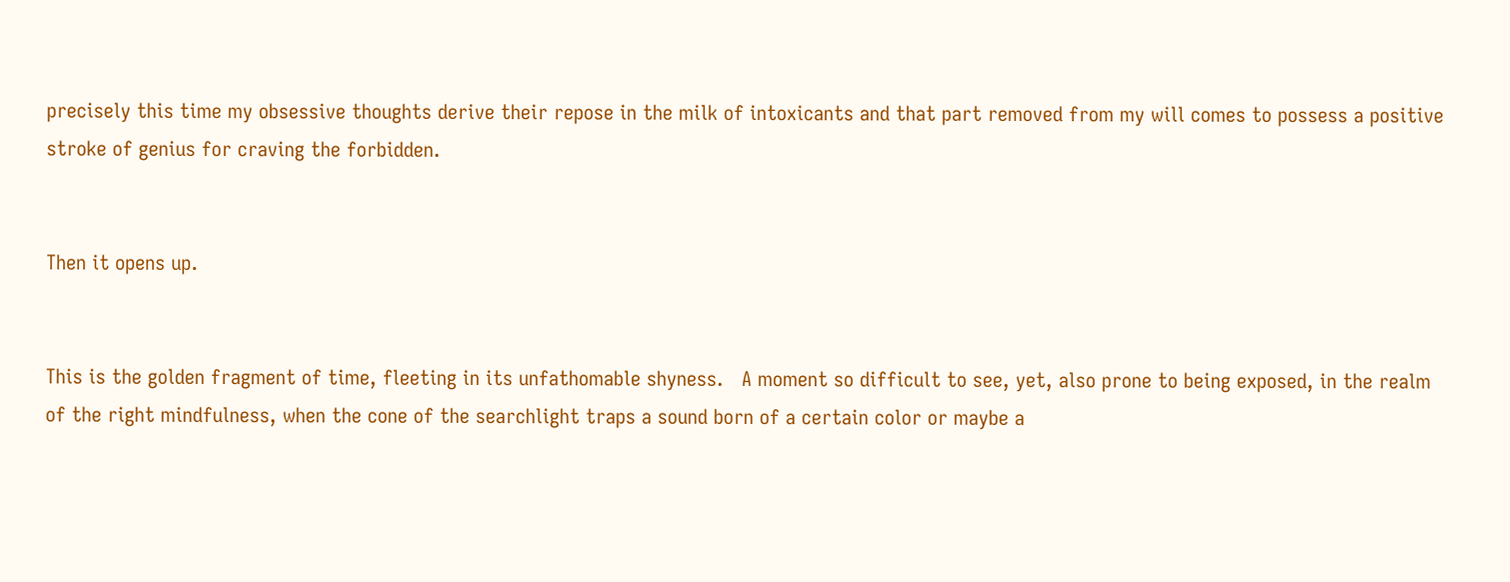precisely this time my obsessive thoughts derive their repose in the milk of intoxicants and that part removed from my will comes to possess a positive stroke of genius for craving the forbidden.


Then it opens up.


This is the golden fragment of time, fleeting in its unfathomable shyness.   A moment so difficult to see, yet, also prone to being exposed, in the realm of the right mindfulness, when the cone of the searchlight traps a sound born of a certain color or maybe a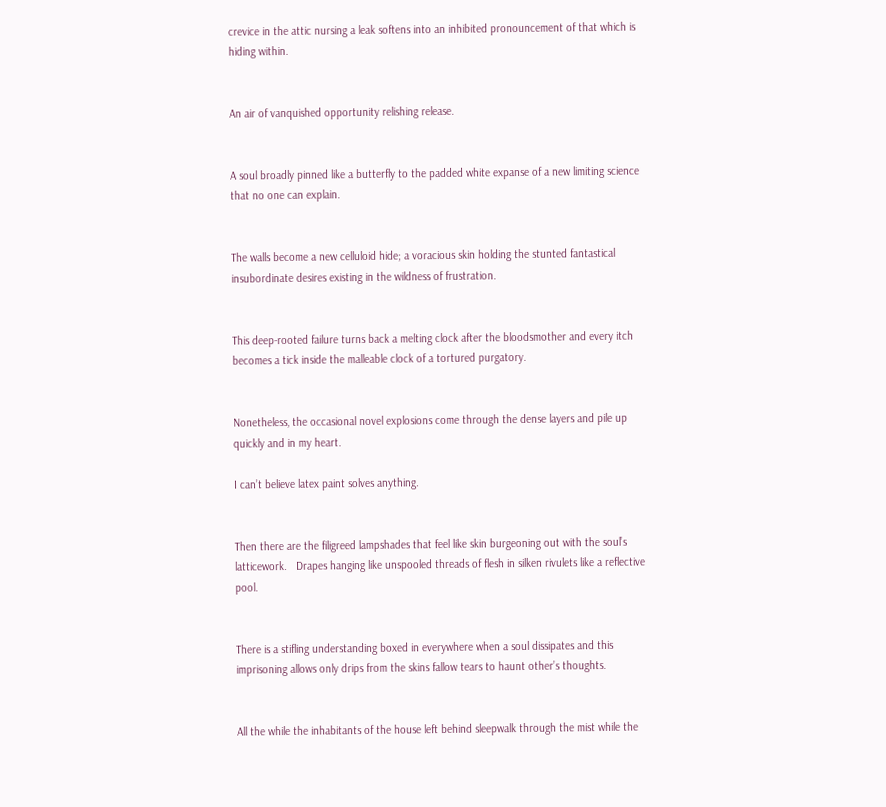crevice in the attic nursing a leak softens into an inhibited pronouncement of that which is hiding within.


An air of vanquished opportunity relishing release.


A soul broadly pinned like a butterfly to the padded white expanse of a new limiting science that no one can explain.


The walls become a new celluloid hide; a voracious skin holding the stunted fantastical insubordinate desires existing in the wildness of frustration.


This deep-rooted failure turns back a melting clock after the bloodsmother and every itch becomes a tick inside the malleable clock of a tortured purgatory.


Nonetheless, the occasional novel explosions come through the dense layers and pile up quickly and in my heart.

I can’t believe latex paint solves anything.


Then there are the filigreed lampshades that feel like skin burgeoning out with the soul’s latticework.   Drapes hanging like unspooled threads of flesh in silken rivulets like a reflective pool.


There is a stifling understanding boxed in everywhere when a soul dissipates and this imprisoning allows only drips from the skins fallow tears to haunt other’s thoughts.


All the while the inhabitants of the house left behind sleepwalk through the mist while the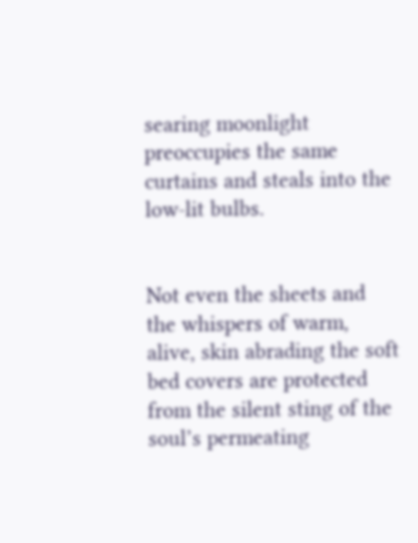searing moonlight preoccupies the same curtains and steals into the low-lit bulbs.


Not even the sheets and the whispers of warm, alive, skin abrading the soft bed covers are protected from the silent sting of the soul’s permeating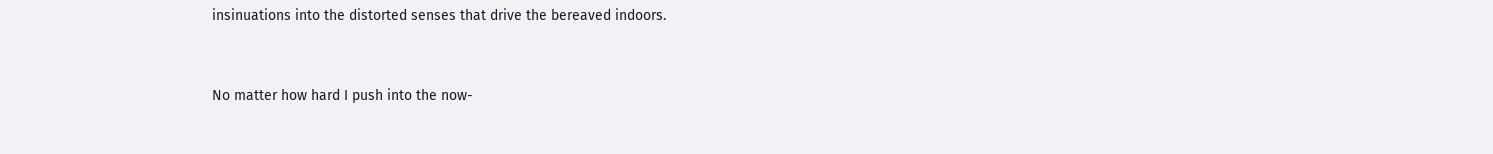insinuations into the distorted senses that drive the bereaved indoors.


No matter how hard I push into the now-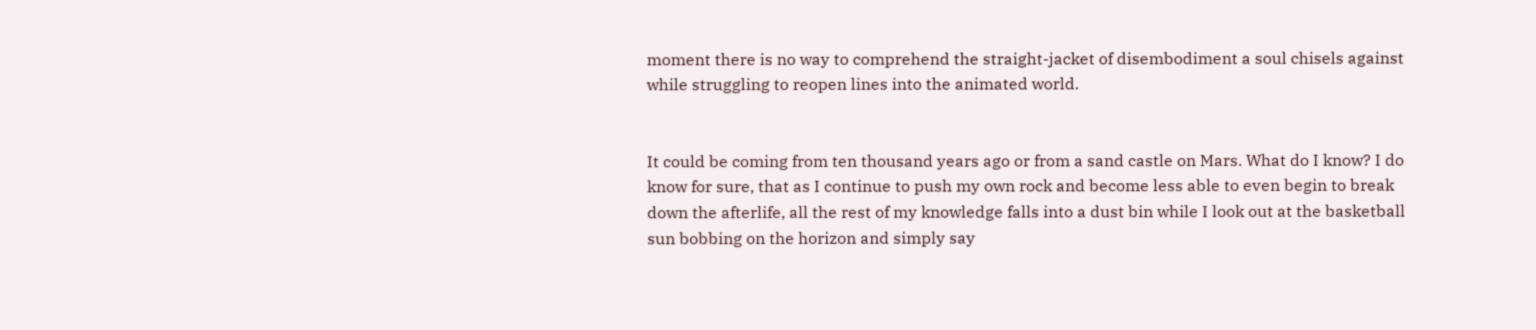moment there is no way to comprehend the straight-jacket of disembodiment a soul chisels against while struggling to reopen lines into the animated world.


It could be coming from ten thousand years ago or from a sand castle on Mars. What do I know? I do know for sure, that as I continue to push my own rock and become less able to even begin to break down the afterlife, all the rest of my knowledge falls into a dust bin while I look out at the basketball sun bobbing on the horizon and simply say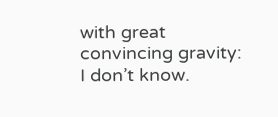with great convincing gravity: I don’t know.